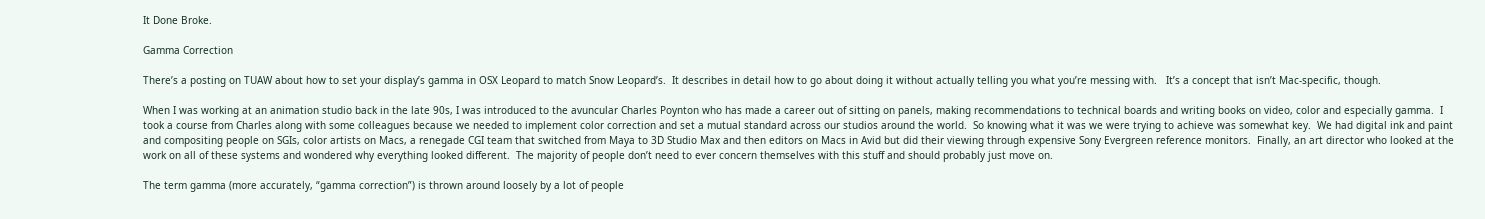It Done Broke.

Gamma Correction

There’s a posting on TUAW about how to set your display’s gamma in OSX Leopard to match Snow Leopard’s.  It describes in detail how to go about doing it without actually telling you what you’re messing with.   It’s a concept that isn’t Mac-specific, though.

When I was working at an animation studio back in the late 90s, I was introduced to the avuncular Charles Poynton who has made a career out of sitting on panels, making recommendations to technical boards and writing books on video, color and especially gamma.  I took a course from Charles along with some colleagues because we needed to implement color correction and set a mutual standard across our studios around the world.  So knowing what it was we were trying to achieve was somewhat key.  We had digital ink and paint and compositing people on SGIs, color artists on Macs, a renegade CGI team that switched from Maya to 3D Studio Max and then editors on Macs in Avid but did their viewing through expensive Sony Evergreen reference monitors.  Finally, an art director who looked at the work on all of these systems and wondered why everything looked different.  The majority of people don’t need to ever concern themselves with this stuff and should probably just move on.

The term gamma (more accurately, “gamma correction”) is thrown around loosely by a lot of people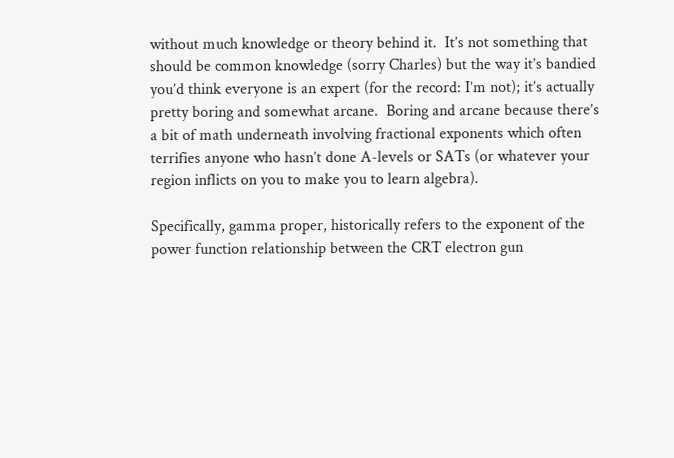without much knowledge or theory behind it.  It’s not something that should be common knowledge (sorry Charles) but the way it’s bandied you’d think everyone is an expert (for the record: I’m not); it’s actually pretty boring and somewhat arcane.  Boring and arcane because there’s a bit of math underneath involving fractional exponents which often terrifies anyone who hasn’t done A-levels or SATs (or whatever your region inflicts on you to make you to learn algebra).

Specifically, gamma proper, historically refers to the exponent of the power function relationship between the CRT electron gun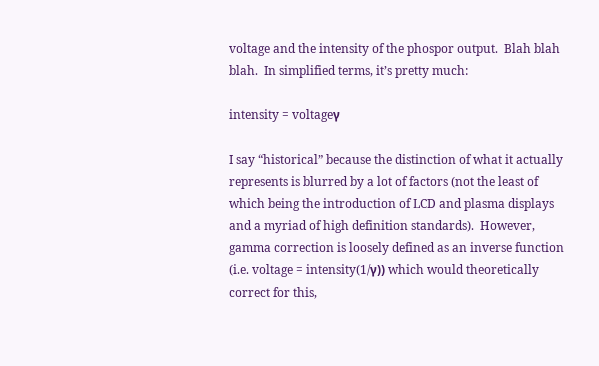voltage and the intensity of the phospor output.  Blah blah blah.  In simplified terms, it’s pretty much:

intensity = voltageγ

I say “historical” because the distinction of what it actually represents is blurred by a lot of factors (not the least of which being the introduction of LCD and plasma displays and a myriad of high definition standards).  However, gamma correction is loosely defined as an inverse function (i.e. voltage = intensity(1/γ)) which would theoretically correct for this,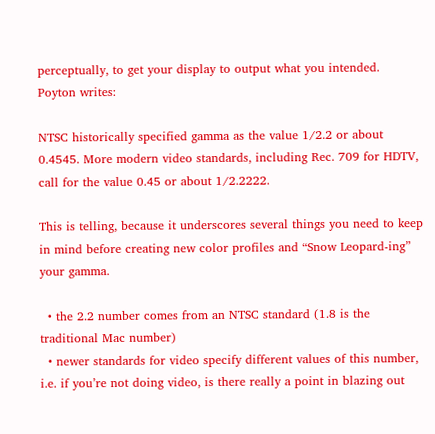perceptually, to get your display to output what you intended.  Poyton writes:

NTSC historically specified gamma as the value 1/2.2 or about 0.4545. More modern video standards, including Rec. 709 for HDTV, call for the value 0.45 or about 1/2.2222.

This is telling, because it underscores several things you need to keep in mind before creating new color profiles and “Snow Leopard-ing” your gamma.

  • the 2.2 number comes from an NTSC standard (1.8 is the traditional Mac number)
  • newer standards for video specify different values of this number, i.e. if you’re not doing video, is there really a point in blazing out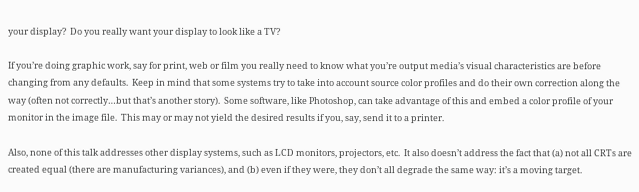your display?  Do you really want your display to look like a TV?

If you’re doing graphic work, say for print, web or film you really need to know what you’re output media’s visual characteristics are before changing from any defaults.  Keep in mind that some systems try to take into account source color profiles and do their own correction along the way (often not correctly…but that’s another story).  Some software, like Photoshop, can take advantage of this and embed a color profile of your monitor in the image file.  This may or may not yield the desired results if you, say, send it to a printer.

Also, none of this talk addresses other display systems, such as LCD monitors, projectors, etc.  It also doesn’t address the fact that (a) not all CRTs are created equal (there are manufacturing variances), and (b) even if they were, they don’t all degrade the same way: it’s a moving target.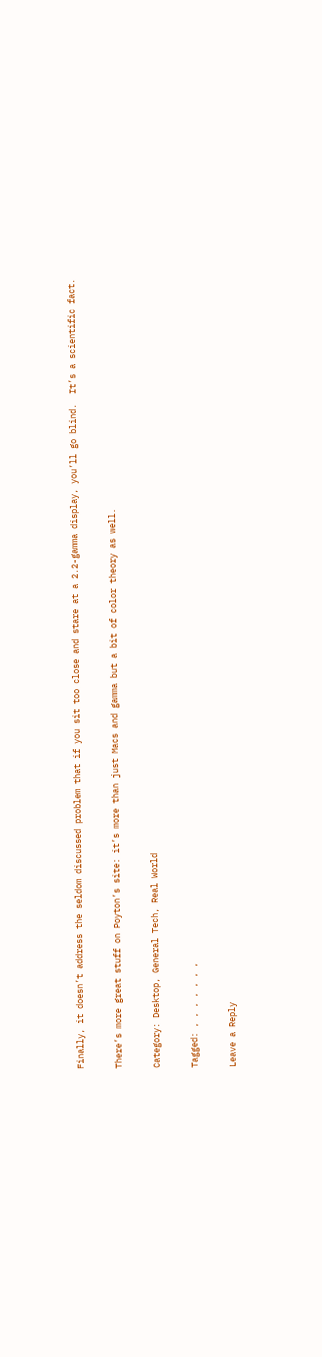Finally, it doesn’t address the seldom discussed problem that if you sit too close and stare at a 2.2-gamma display, you’ll go blind.  It’s a scientific fact.

There’s more great stuff on Poyton’s site: it’s more than just Macs and gamma but a bit of color theory as well.

Category: Desktop, General Tech, Real World

Tagged: , , , , , , ,

Leave a Reply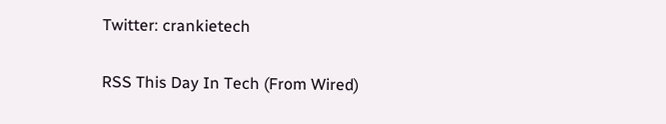Twitter: crankietech

RSS This Day In Tech (From Wired)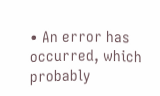• An error has occurred, which probably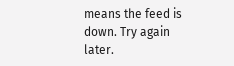means the feed is down. Try again later.